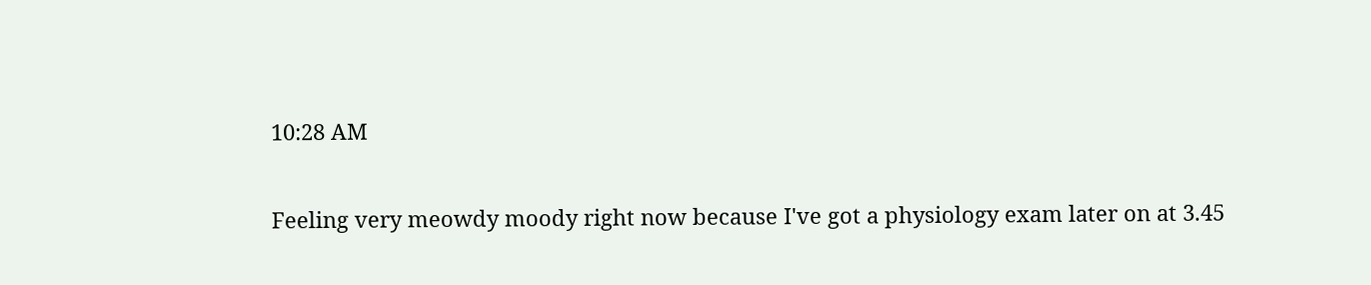10:28 AM

Feeling very meowdy moody right now because I've got a physiology exam later on at 3.45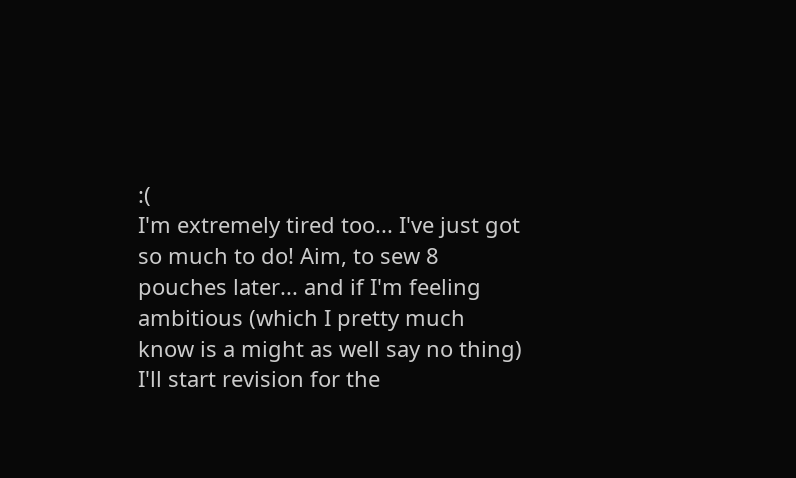:(
I'm extremely tired too... I've just got so much to do! Aim, to sew 8 pouches later... and if I'm feeling ambitious (which I pretty much know is a might as well say no thing) I'll start revision for the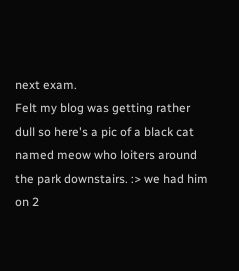next exam.
Felt my blog was getting rather dull so here's a pic of a black cat named meow who loiters around the park downstairs. :> we had him on 2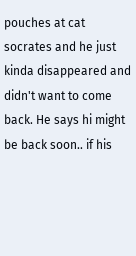pouches at cat socrates and he just kinda disappeared and didn't want to come back. He says hi might be back soon.. if his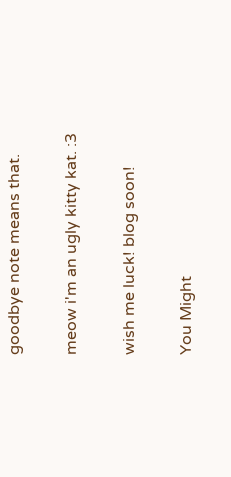goodbye note means that.

meow i'm an ugly kitty kat. :3

wish me luck! blog soon!

You Might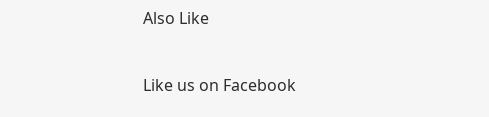Also Like


Like us on Facebook